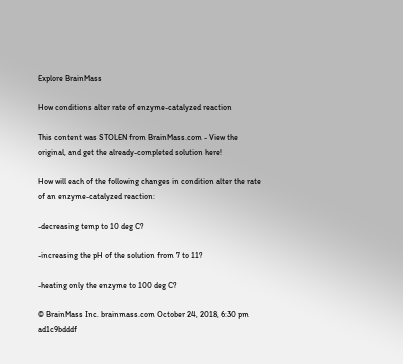Explore BrainMass

How conditions alter rate of enzyme-catalyzed reaction

This content was STOLEN from BrainMass.com - View the original, and get the already-completed solution here!

How will each of the following changes in condition alter the rate of an enzyme-catalyzed reaction:

-decreasing temp to 10 deg C?

-increasing the pH of the solution from 7 to 11?

-heating only the enzyme to 100 deg C?

© BrainMass Inc. brainmass.com October 24, 2018, 6:30 pm ad1c9bdddf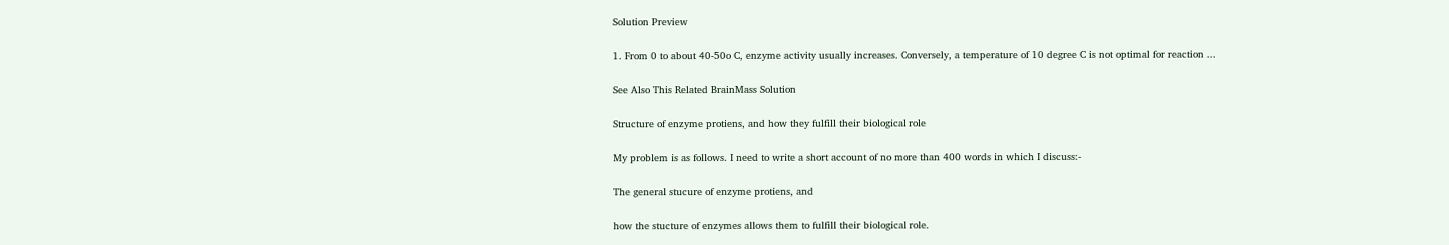Solution Preview

1. From 0 to about 40-50o C, enzyme activity usually increases. Conversely, a temperature of 10 degree C is not optimal for reaction ...

See Also This Related BrainMass Solution

Structure of enzyme protiens, and how they fulfill their biological role

My problem is as follows. I need to write a short account of no more than 400 words in which I discuss:-

The general stucure of enzyme protiens, and

how the stucture of enzymes allows them to fulfill their biological role.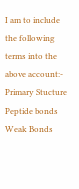I am to include the following terms into the above account:-
Primary Stucture
Peptide bonds
Weak Bonds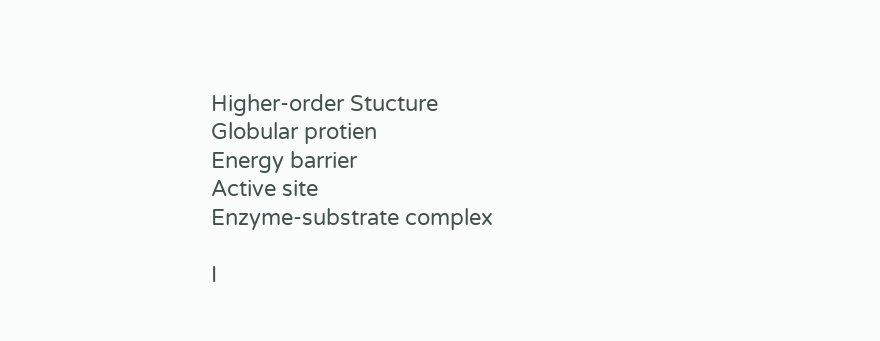Higher-order Stucture
Globular protien
Energy barrier
Active site
Enzyme-substrate complex

I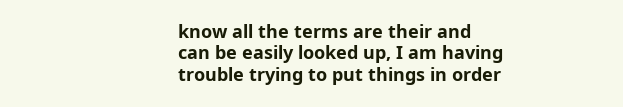know all the terms are their and can be easily looked up, I am having trouble trying to put things in order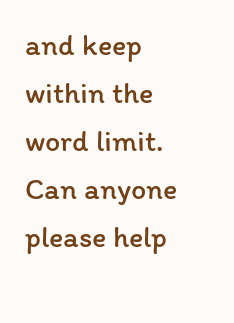and keep within the word limit. Can anyone please help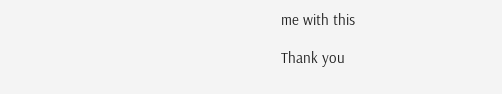me with this

Thank you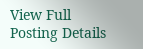View Full Posting Details